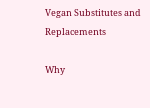Vegan Substitutes and Replacements

Why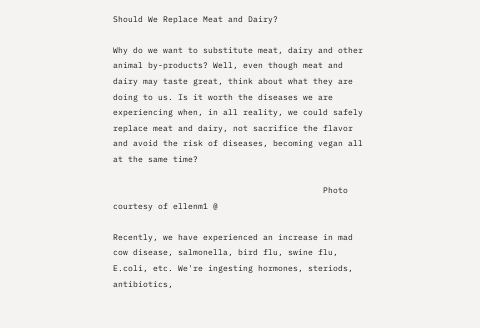Should We Replace Meat and Dairy?

Why do we want to substitute meat, dairy and other animal by-products? Well, even though meat and dairy may taste great, think about what they are doing to us. Is it worth the diseases we are experiencing when, in all reality, we could safely replace meat and dairy, not sacrifice the flavor and avoid the risk of diseases, becoming vegan all at the same time?

                                          Photo courtesy of ellenm1 @

Recently, we have experienced an increase in mad cow disease, salmonella, bird flu, swine flu, E.coli, etc. We're ingesting hormones, steriods, antibiotics,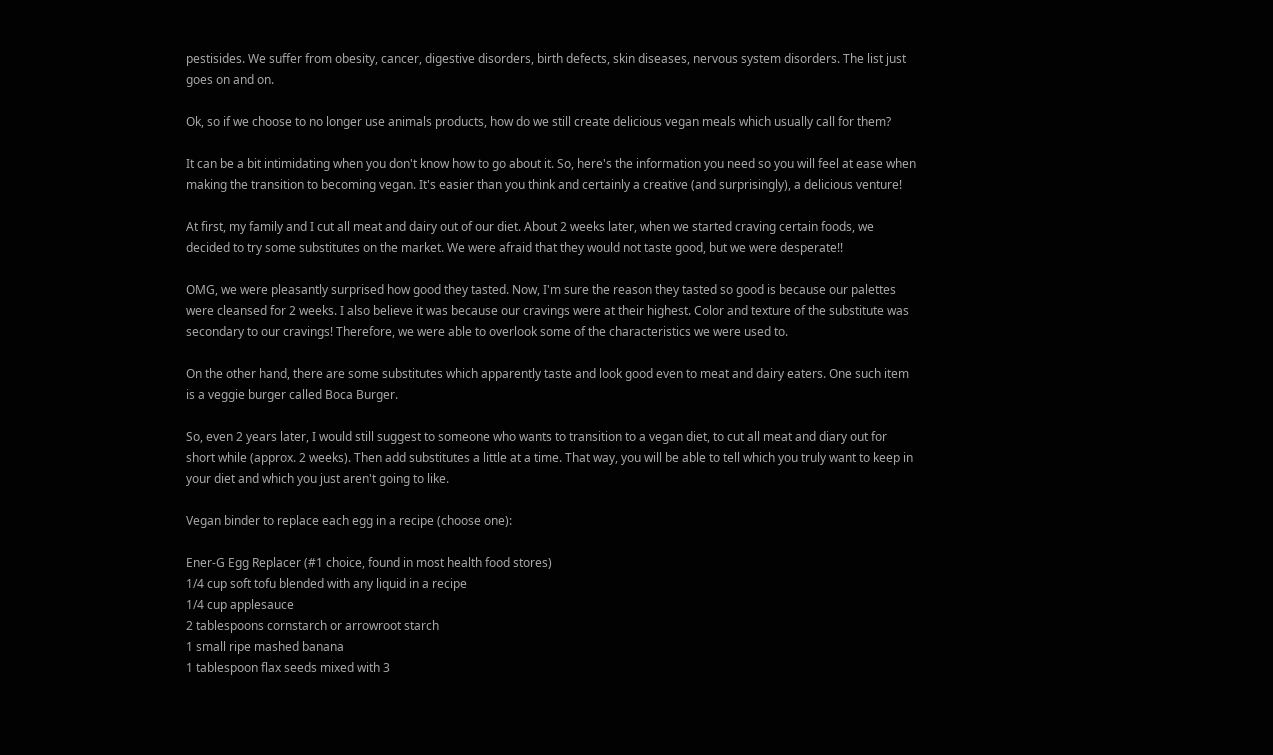pestisides. We suffer from obesity, cancer, digestive disorders, birth defects, skin diseases, nervous system disorders. The list just goes on and on.

Ok, so if we choose to no longer use animals products, how do we still create delicious vegan meals which usually call for them?

It can be a bit intimidating when you don't know how to go about it. So, here's the information you need so you will feel at ease when making the transition to becoming vegan. It's easier than you think and certainly a creative (and surprisingly), a delicious venture!

At first, my family and I cut all meat and dairy out of our diet. About 2 weeks later, when we started craving certain foods, we decided to try some substitutes on the market. We were afraid that they would not taste good, but we were desperate!!

OMG, we were pleasantly surprised how good they tasted. Now, I'm sure the reason they tasted so good is because our palettes were cleansed for 2 weeks. I also believe it was because our cravings were at their highest. Color and texture of the substitute was secondary to our cravings! Therefore, we were able to overlook some of the characteristics we were used to.

On the other hand, there are some substitutes which apparently taste and look good even to meat and dairy eaters. One such item is a veggie burger called Boca Burger.

So, even 2 years later, I would still suggest to someone who wants to transition to a vegan diet, to cut all meat and diary out for short while (approx. 2 weeks). Then add substitutes a little at a time. That way, you will be able to tell which you truly want to keep in your diet and which you just aren't going to like.

Vegan binder to replace each egg in a recipe (choose one):

Ener-G Egg Replacer (#1 choice, found in most health food stores)
1/4 cup soft tofu blended with any liquid in a recipe
1/4 cup applesauce
2 tablespoons cornstarch or arrowroot starch
1 small ripe mashed banana
1 tablespoon flax seeds mixed with 3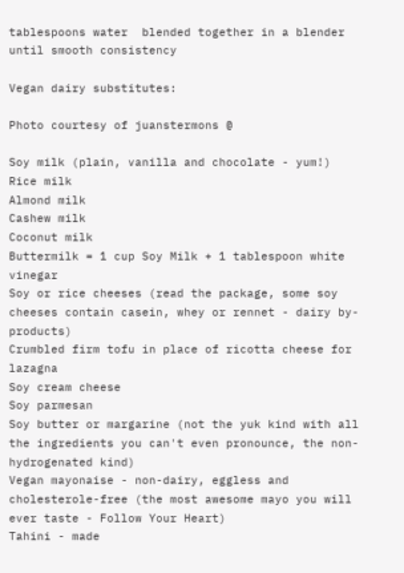tablespoons water  blended together in a blender until smooth consistency

Vegan dairy substitutes:

Photo courtesy of juanstermons @

Soy milk (plain, vanilla and chocolate - yum!)
Rice milk
Almond milk
Cashew milk
Coconut milk
Buttermilk = 1 cup Soy Milk + 1 tablespoon white vinegar
Soy or rice cheeses (read the package, some soy cheeses contain casein, whey or rennet - dairy by-products)
Crumbled firm tofu in place of ricotta cheese for lazagna
Soy cream cheese
Soy parmesan
Soy butter or margarine (not the yuk kind with all the ingredients you can't even pronounce, the non-hydrogenated kind)
Vegan mayonaise - non-dairy, eggless and cholesterole-free (the most awesome mayo you will ever taste - Follow Your Heart)
Tahini - made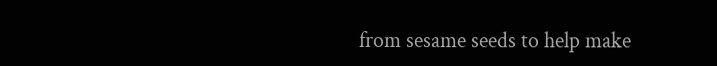from sesame seeds to help make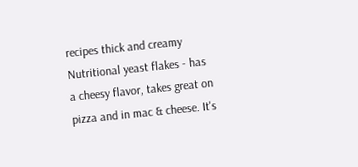recipes thick and creamy
Nutritional yeast flakes - has a cheesy flavor, takes great on pizza and in mac & cheese. It's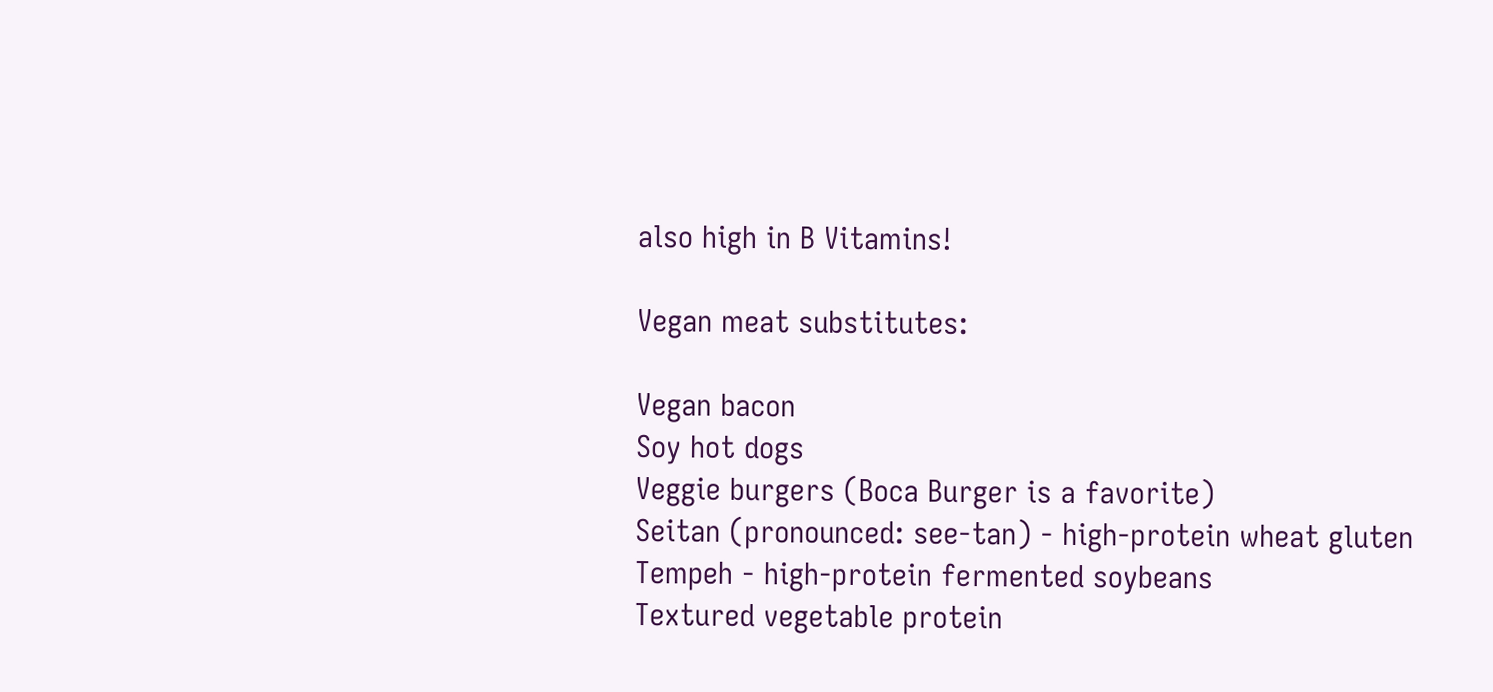also high in B Vitamins!

Vegan meat substitutes:

Vegan bacon
Soy hot dogs
Veggie burgers (Boca Burger is a favorite)
Seitan (pronounced: see-tan) - high-protein wheat gluten
Tempeh - high-protein fermented soybeans
Textured vegetable protein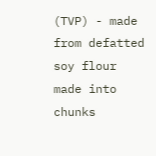(TVP) - made from defatted soy flour made into chunks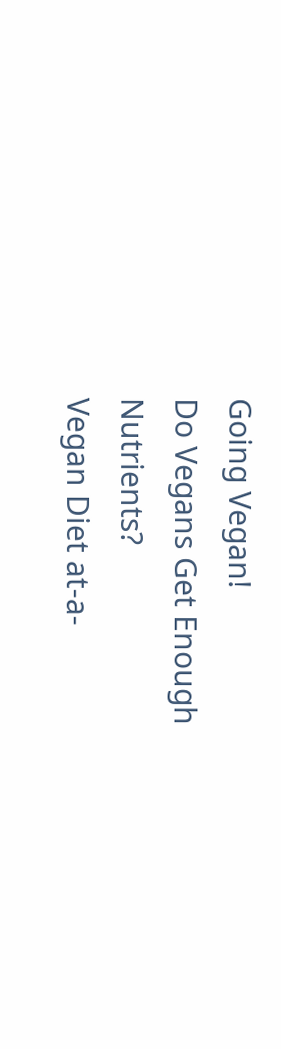Going Vegan!
Do Vegans Get Enough Nutrients?
Vegan Diet at-a-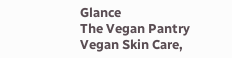Glance
The Vegan Pantry
Vegan Skin Care,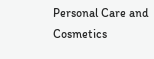Personal Care and Cosmetics